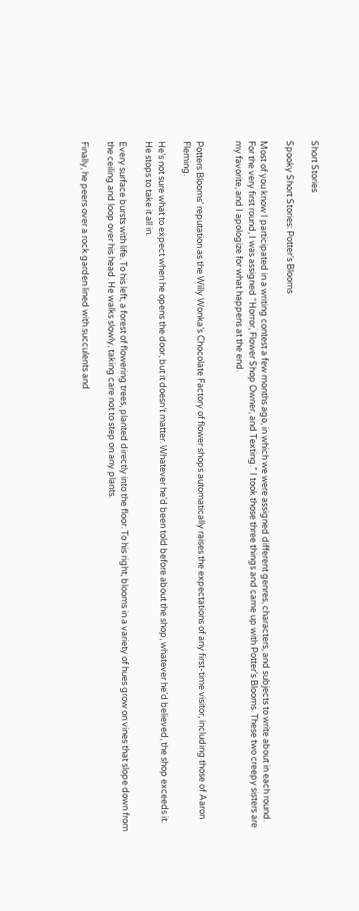Short Stories

Spooky Short Stories: Potter’s Blooms

Most of you know I participated in a writing contest a few months ago, in which we were assigned different genres, characters, and subjects to write about in each round. For the very first round, I was assigned “Horror, Flower Shop Owner, and Texting.” I took those three things and came up with Potter’s Blooms. These two creepy sisters are my favorite, and I apologize for what happens at the end.


Potters Blooms’ reputation as the Willy Wonka’s Chocolate Factory of flower shops automatically raises the expectations of any first-time visitor, including those of Aaron Fleming.

He’s not sure what to expect when he opens the door, but it doesn’t matter. Whatever he’d been told before about the shop, whatever he’d believed, the shop exceeds it. He stops to take it all in.

Every surface bursts with life. To his left, a forest of flowering trees, planted directly into the floor. To his right, blooms in a variety of hues grow on vines that slope down from the ceiling and loop over his head. He walks slowly, taking care not to step on any plants.

Finally, he peers over a rock garden lined with succulents and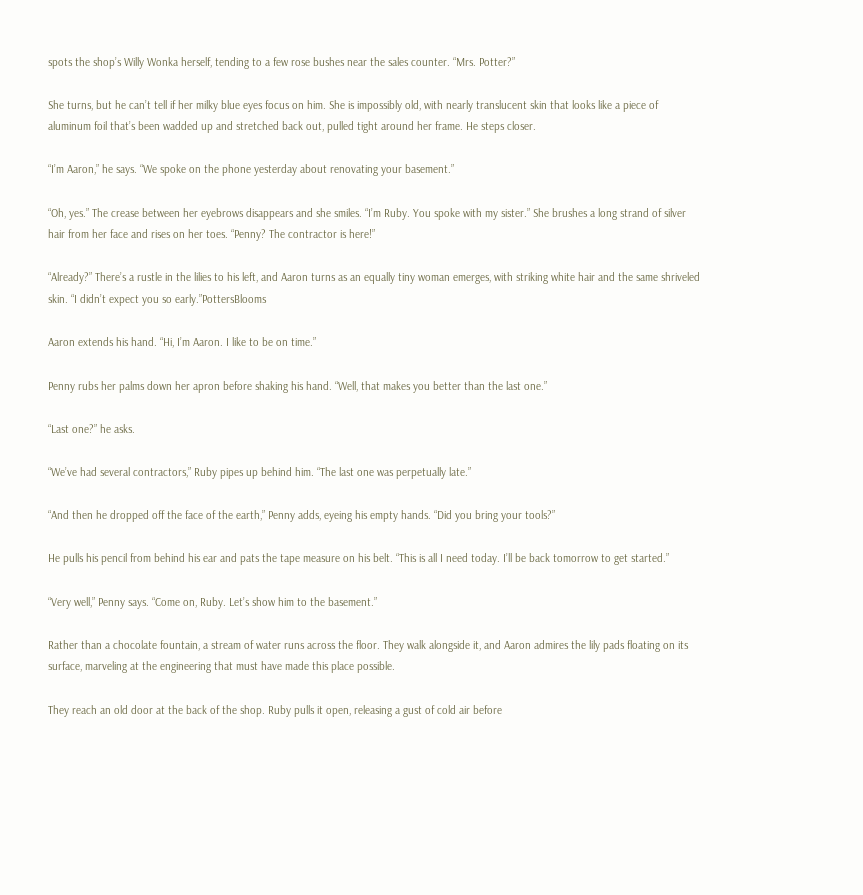spots the shop’s Willy Wonka herself, tending to a few rose bushes near the sales counter. “Mrs. Potter?”

She turns, but he can’t tell if her milky blue eyes focus on him. She is impossibly old, with nearly translucent skin that looks like a piece of aluminum foil that’s been wadded up and stretched back out, pulled tight around her frame. He steps closer.

“I’m Aaron,” he says. “We spoke on the phone yesterday about renovating your basement.”

“Oh, yes.” The crease between her eyebrows disappears and she smiles. “I’m Ruby. You spoke with my sister.” She brushes a long strand of silver hair from her face and rises on her toes. “Penny? The contractor is here!”

“Already?” There’s a rustle in the lilies to his left, and Aaron turns as an equally tiny woman emerges, with striking white hair and the same shriveled skin. “I didn’t expect you so early.”PottersBlooms

Aaron extends his hand. “Hi, I’m Aaron. I like to be on time.”

Penny rubs her palms down her apron before shaking his hand. “Well, that makes you better than the last one.”

“Last one?” he asks.

“We’ve had several contractors,” Ruby pipes up behind him. “The last one was perpetually late.”

“And then he dropped off the face of the earth,” Penny adds, eyeing his empty hands. “Did you bring your tools?”

He pulls his pencil from behind his ear and pats the tape measure on his belt. “This is all I need today. I’ll be back tomorrow to get started.”

“Very well,” Penny says. “Come on, Ruby. Let’s show him to the basement.”

Rather than a chocolate fountain, a stream of water runs across the floor. They walk alongside it, and Aaron admires the lily pads floating on its surface, marveling at the engineering that must have made this place possible.

They reach an old door at the back of the shop. Ruby pulls it open, releasing a gust of cold air before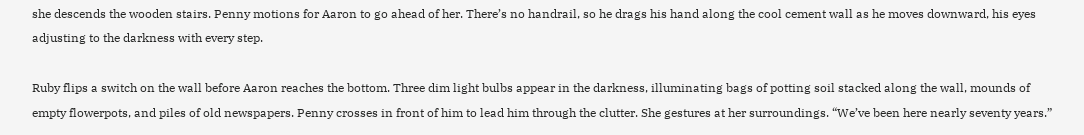she descends the wooden stairs. Penny motions for Aaron to go ahead of her. There’s no handrail, so he drags his hand along the cool cement wall as he moves downward, his eyes adjusting to the darkness with every step.

Ruby flips a switch on the wall before Aaron reaches the bottom. Three dim light bulbs appear in the darkness, illuminating bags of potting soil stacked along the wall, mounds of empty flowerpots, and piles of old newspapers. Penny crosses in front of him to lead him through the clutter. She gestures at her surroundings. “We’ve been here nearly seventy years.”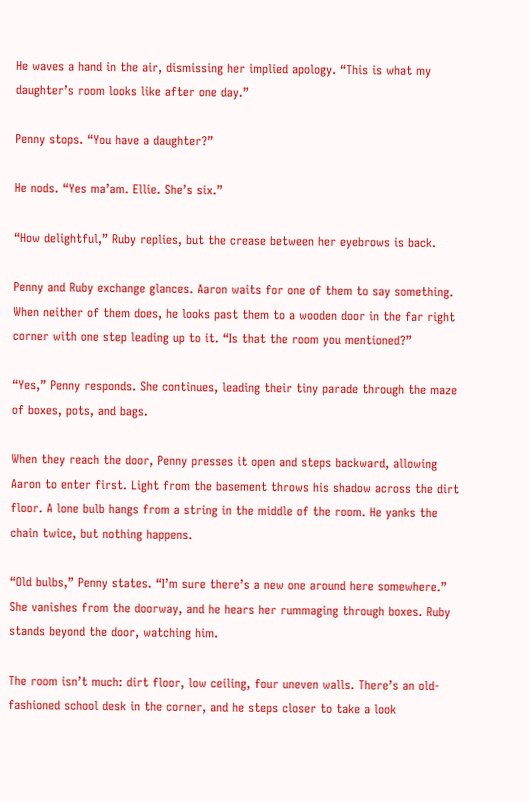He waves a hand in the air, dismissing her implied apology. “This is what my daughter’s room looks like after one day.”

Penny stops. “You have a daughter?”

He nods. “Yes ma’am. Ellie. She’s six.”

“How delightful,” Ruby replies, but the crease between her eyebrows is back.

Penny and Ruby exchange glances. Aaron waits for one of them to say something. When neither of them does, he looks past them to a wooden door in the far right corner with one step leading up to it. “Is that the room you mentioned?”

“Yes,” Penny responds. She continues, leading their tiny parade through the maze of boxes, pots, and bags.

When they reach the door, Penny presses it open and steps backward, allowing Aaron to enter first. Light from the basement throws his shadow across the dirt floor. A lone bulb hangs from a string in the middle of the room. He yanks the chain twice, but nothing happens.

“Old bulbs,” Penny states. “I’m sure there’s a new one around here somewhere.” She vanishes from the doorway, and he hears her rummaging through boxes. Ruby stands beyond the door, watching him.

The room isn’t much: dirt floor, low ceiling, four uneven walls. There’s an old-fashioned school desk in the corner, and he steps closer to take a look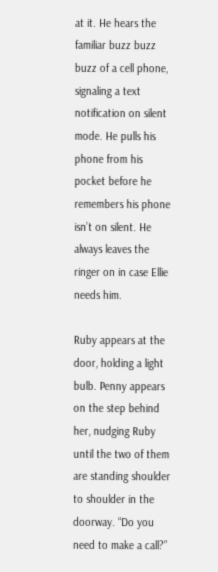at it. He hears the familiar buzz buzz buzz of a cell phone, signaling a text notification on silent mode. He pulls his phone from his pocket before he remembers his phone isn’t on silent. He always leaves the ringer on in case Ellie needs him.

Ruby appears at the door, holding a light bulb. Penny appears on the step behind her, nudging Ruby until the two of them are standing shoulder to shoulder in the doorway. “Do you need to make a call?”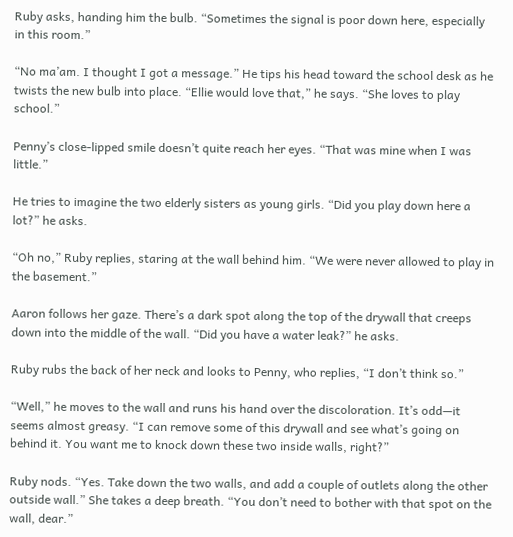Ruby asks, handing him the bulb. “Sometimes the signal is poor down here, especially in this room.”

“No ma’am. I thought I got a message.” He tips his head toward the school desk as he twists the new bulb into place. “Ellie would love that,” he says. “She loves to play school.”

Penny’s close-lipped smile doesn’t quite reach her eyes. “That was mine when I was little.”

He tries to imagine the two elderly sisters as young girls. “Did you play down here a lot?” he asks.

“Oh no,” Ruby replies, staring at the wall behind him. “We were never allowed to play in the basement.”

Aaron follows her gaze. There’s a dark spot along the top of the drywall that creeps down into the middle of the wall. “Did you have a water leak?” he asks.

Ruby rubs the back of her neck and looks to Penny, who replies, “I don’t think so.”

“Well,” he moves to the wall and runs his hand over the discoloration. It’s odd—it seems almost greasy. “I can remove some of this drywall and see what’s going on behind it. You want me to knock down these two inside walls, right?”

Ruby nods. “Yes. Take down the two walls, and add a couple of outlets along the other outside wall.” She takes a deep breath. “You don’t need to bother with that spot on the wall, dear.”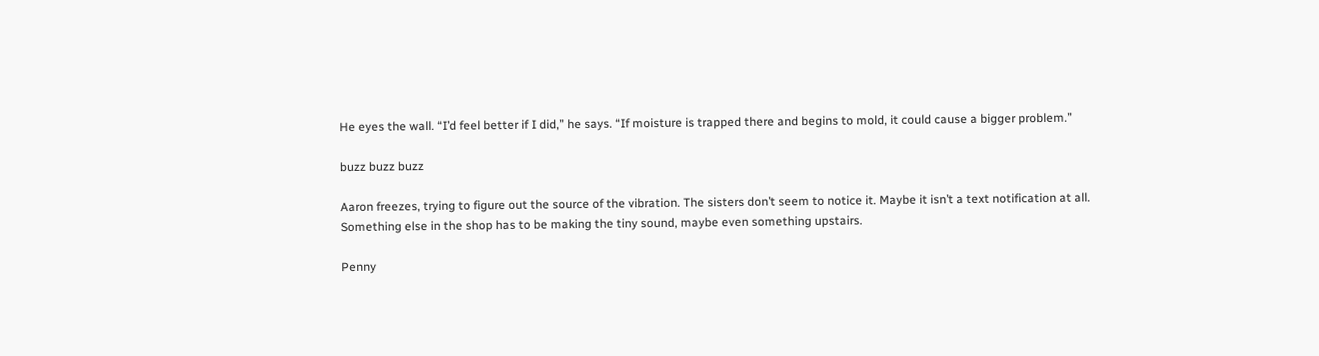He eyes the wall. “I’d feel better if I did,” he says. “If moisture is trapped there and begins to mold, it could cause a bigger problem.”

buzz buzz buzz

Aaron freezes, trying to figure out the source of the vibration. The sisters don’t seem to notice it. Maybe it isn’t a text notification at all. Something else in the shop has to be making the tiny sound, maybe even something upstairs.

Penny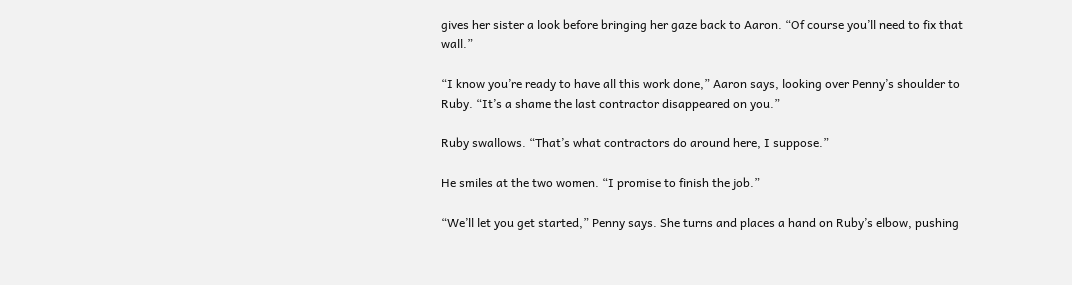gives her sister a look before bringing her gaze back to Aaron. “Of course you’ll need to fix that wall.”

“I know you’re ready to have all this work done,” Aaron says, looking over Penny’s shoulder to Ruby. “It’s a shame the last contractor disappeared on you.”

Ruby swallows. “That’s what contractors do around here, I suppose.”

He smiles at the two women. “I promise to finish the job.”

“We’ll let you get started,” Penny says. She turns and places a hand on Ruby’s elbow, pushing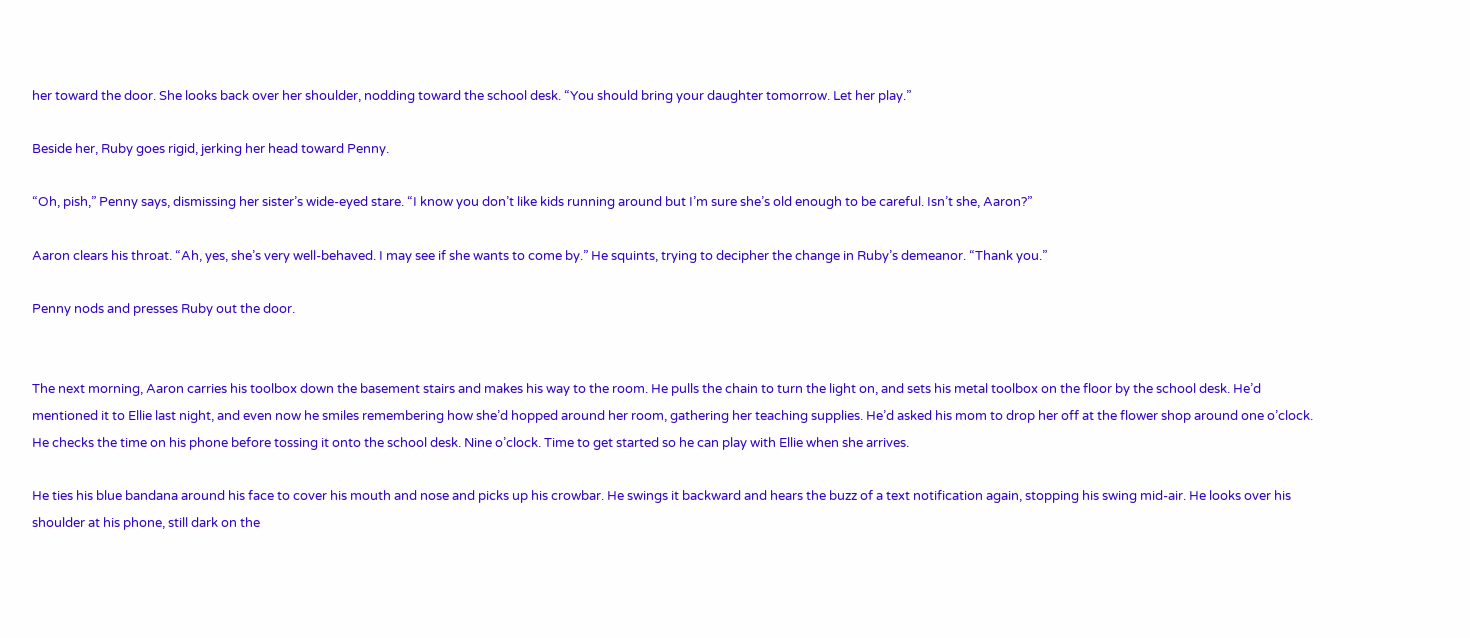her toward the door. She looks back over her shoulder, nodding toward the school desk. “You should bring your daughter tomorrow. Let her play.”

Beside her, Ruby goes rigid, jerking her head toward Penny.

“Oh, pish,” Penny says, dismissing her sister’s wide-eyed stare. “I know you don’t like kids running around but I’m sure she’s old enough to be careful. Isn’t she, Aaron?”

Aaron clears his throat. “Ah, yes, she’s very well-behaved. I may see if she wants to come by.” He squints, trying to decipher the change in Ruby’s demeanor. “Thank you.”

Penny nods and presses Ruby out the door.


The next morning, Aaron carries his toolbox down the basement stairs and makes his way to the room. He pulls the chain to turn the light on, and sets his metal toolbox on the floor by the school desk. He’d mentioned it to Ellie last night, and even now he smiles remembering how she’d hopped around her room, gathering her teaching supplies. He’d asked his mom to drop her off at the flower shop around one o’clock. He checks the time on his phone before tossing it onto the school desk. Nine o’clock. Time to get started so he can play with Ellie when she arrives.

He ties his blue bandana around his face to cover his mouth and nose and picks up his crowbar. He swings it backward and hears the buzz of a text notification again, stopping his swing mid-air. He looks over his shoulder at his phone, still dark on the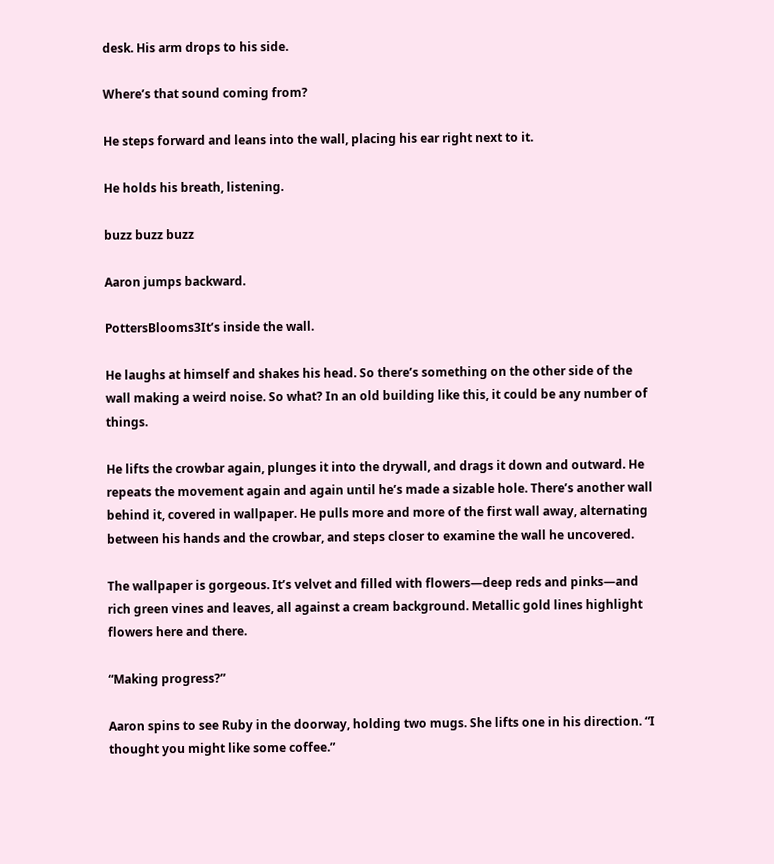desk. His arm drops to his side.

Where’s that sound coming from?

He steps forward and leans into the wall, placing his ear right next to it.

He holds his breath, listening.

buzz buzz buzz

Aaron jumps backward.

PottersBlooms3It’s inside the wall.

He laughs at himself and shakes his head. So there’s something on the other side of the wall making a weird noise. So what? In an old building like this, it could be any number of things.

He lifts the crowbar again, plunges it into the drywall, and drags it down and outward. He repeats the movement again and again until he’s made a sizable hole. There’s another wall behind it, covered in wallpaper. He pulls more and more of the first wall away, alternating between his hands and the crowbar, and steps closer to examine the wall he uncovered.

The wallpaper is gorgeous. It’s velvet and filled with flowers—deep reds and pinks—and rich green vines and leaves, all against a cream background. Metallic gold lines highlight flowers here and there.

“Making progress?”

Aaron spins to see Ruby in the doorway, holding two mugs. She lifts one in his direction. “I thought you might like some coffee.”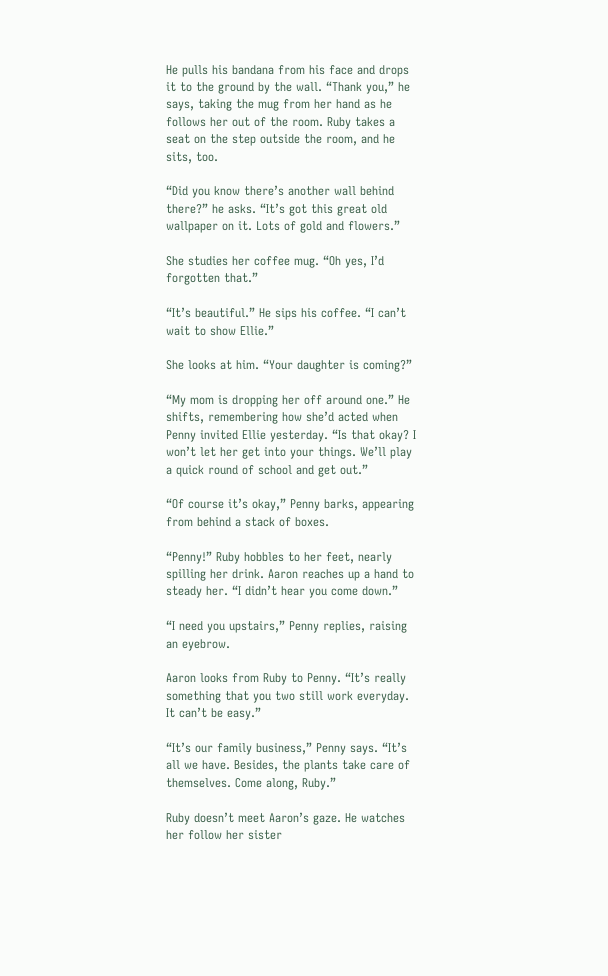He pulls his bandana from his face and drops it to the ground by the wall. “Thank you,” he says, taking the mug from her hand as he follows her out of the room. Ruby takes a seat on the step outside the room, and he sits, too.

“Did you know there’s another wall behind there?” he asks. “It’s got this great old wallpaper on it. Lots of gold and flowers.”

She studies her coffee mug. “Oh yes, I’d forgotten that.”

“It’s beautiful.” He sips his coffee. “I can’t wait to show Ellie.”

She looks at him. “Your daughter is coming?”

“My mom is dropping her off around one.” He shifts, remembering how she’d acted when Penny invited Ellie yesterday. “Is that okay? I won’t let her get into your things. We’ll play a quick round of school and get out.”

“Of course it’s okay,” Penny barks, appearing from behind a stack of boxes.

“Penny!” Ruby hobbles to her feet, nearly spilling her drink. Aaron reaches up a hand to steady her. “I didn’t hear you come down.”

“I need you upstairs,” Penny replies, raising an eyebrow.

Aaron looks from Ruby to Penny. “It’s really something that you two still work everyday. It can’t be easy.”

“It’s our family business,” Penny says. “It’s all we have. Besides, the plants take care of themselves. Come along, Ruby.”

Ruby doesn’t meet Aaron’s gaze. He watches her follow her sister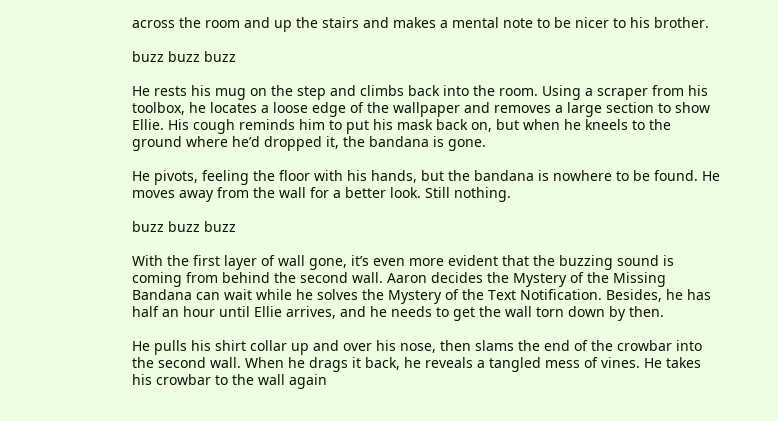across the room and up the stairs and makes a mental note to be nicer to his brother.

buzz buzz buzz

He rests his mug on the step and climbs back into the room. Using a scraper from his toolbox, he locates a loose edge of the wallpaper and removes a large section to show Ellie. His cough reminds him to put his mask back on, but when he kneels to the ground where he’d dropped it, the bandana is gone.

He pivots, feeling the floor with his hands, but the bandana is nowhere to be found. He moves away from the wall for a better look. Still nothing.

buzz buzz buzz

With the first layer of wall gone, it’s even more evident that the buzzing sound is coming from behind the second wall. Aaron decides the Mystery of the Missing Bandana can wait while he solves the Mystery of the Text Notification. Besides, he has half an hour until Ellie arrives, and he needs to get the wall torn down by then.

He pulls his shirt collar up and over his nose, then slams the end of the crowbar into the second wall. When he drags it back, he reveals a tangled mess of vines. He takes his crowbar to the wall again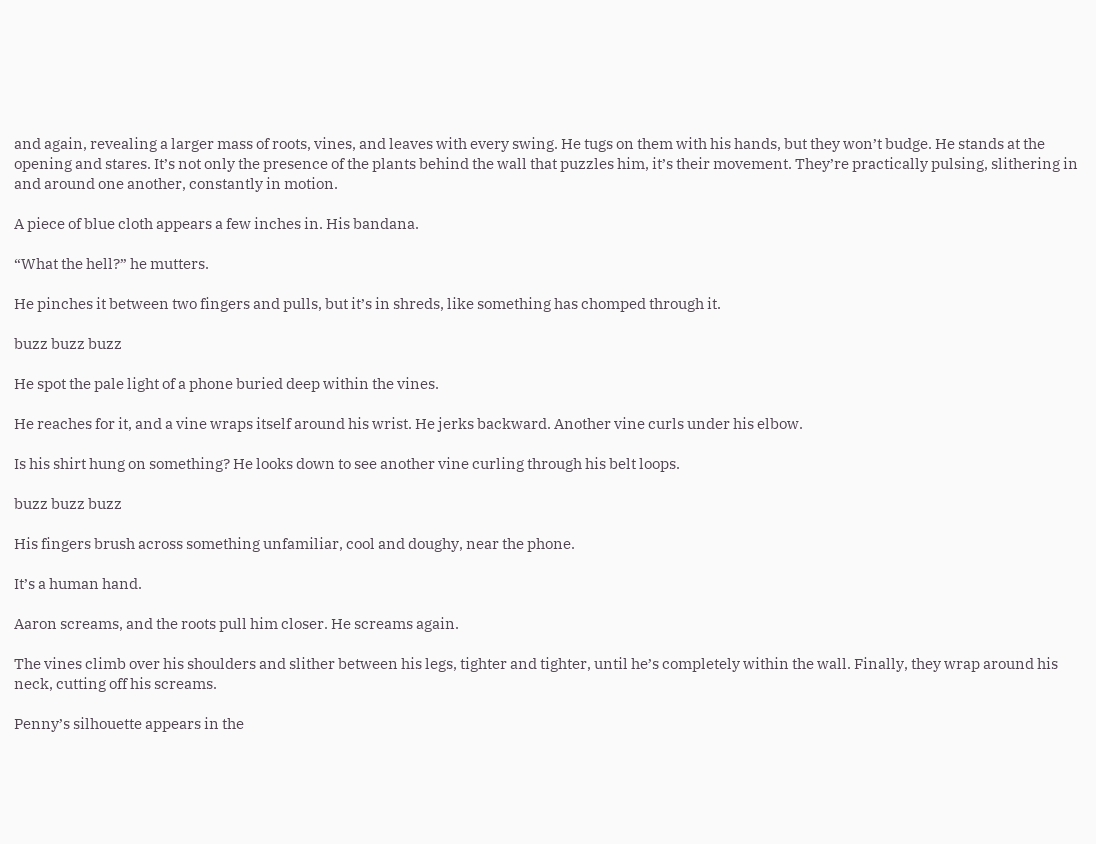and again, revealing a larger mass of roots, vines, and leaves with every swing. He tugs on them with his hands, but they won’t budge. He stands at the opening and stares. It’s not only the presence of the plants behind the wall that puzzles him, it’s their movement. They’re practically pulsing, slithering in and around one another, constantly in motion.

A piece of blue cloth appears a few inches in. His bandana.

“What the hell?” he mutters.

He pinches it between two fingers and pulls, but it’s in shreds, like something has chomped through it.

buzz buzz buzz

He spot the pale light of a phone buried deep within the vines.

He reaches for it, and a vine wraps itself around his wrist. He jerks backward. Another vine curls under his elbow.

Is his shirt hung on something? He looks down to see another vine curling through his belt loops.

buzz buzz buzz

His fingers brush across something unfamiliar, cool and doughy, near the phone.

It’s a human hand.

Aaron screams, and the roots pull him closer. He screams again.

The vines climb over his shoulders and slither between his legs, tighter and tighter, until he’s completely within the wall. Finally, they wrap around his neck, cutting off his screams.

Penny’s silhouette appears in the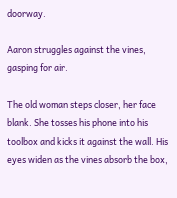doorway.

Aaron struggles against the vines, gasping for air.

The old woman steps closer, her face blank. She tosses his phone into his toolbox and kicks it against the wall. His eyes widen as the vines absorb the box,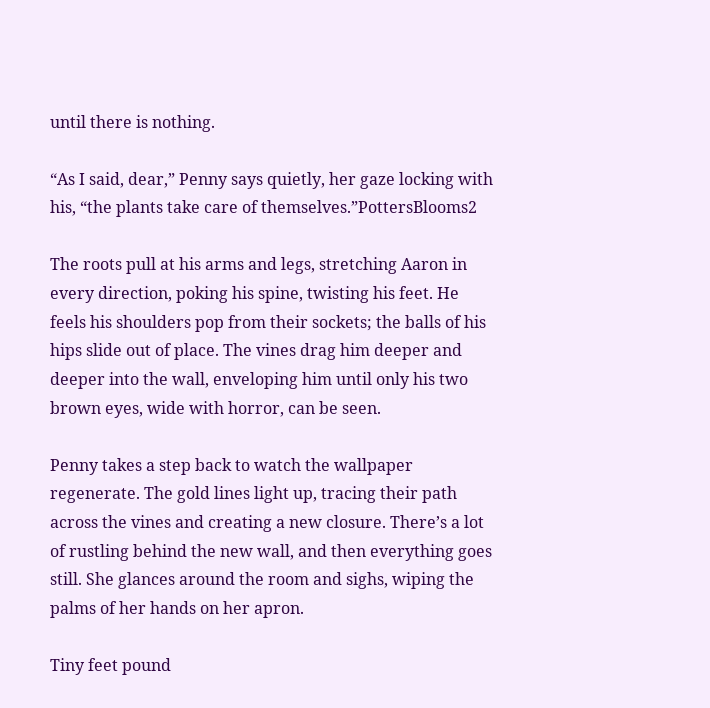until there is nothing.

“As I said, dear,” Penny says quietly, her gaze locking with his, “the plants take care of themselves.”PottersBlooms2

The roots pull at his arms and legs, stretching Aaron in every direction, poking his spine, twisting his feet. He feels his shoulders pop from their sockets; the balls of his hips slide out of place. The vines drag him deeper and deeper into the wall, enveloping him until only his two brown eyes, wide with horror, can be seen.

Penny takes a step back to watch the wallpaper regenerate. The gold lines light up, tracing their path across the vines and creating a new closure. There’s a lot of rustling behind the new wall, and then everything goes still. She glances around the room and sighs, wiping the palms of her hands on her apron.

Tiny feet pound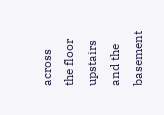across the floor upstairs and the basement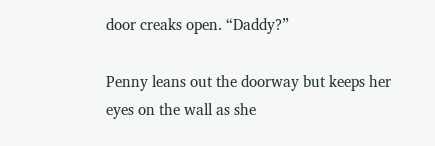door creaks open. “Daddy?”

Penny leans out the doorway but keeps her eyes on the wall as she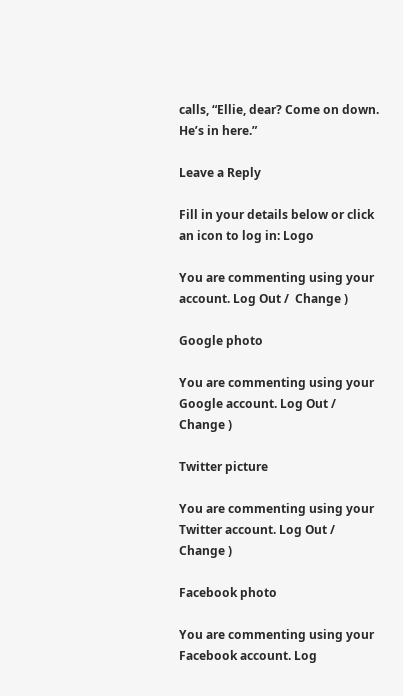calls, “Ellie, dear? Come on down. He’s in here.”

Leave a Reply

Fill in your details below or click an icon to log in: Logo

You are commenting using your account. Log Out /  Change )

Google photo

You are commenting using your Google account. Log Out /  Change )

Twitter picture

You are commenting using your Twitter account. Log Out /  Change )

Facebook photo

You are commenting using your Facebook account. Log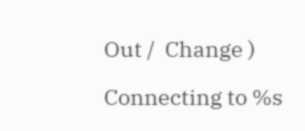Out /  Change )

Connecting to %s